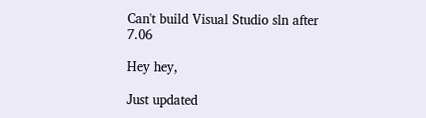Can't build Visual Studio sln after 7.06

Hey hey,

Just updated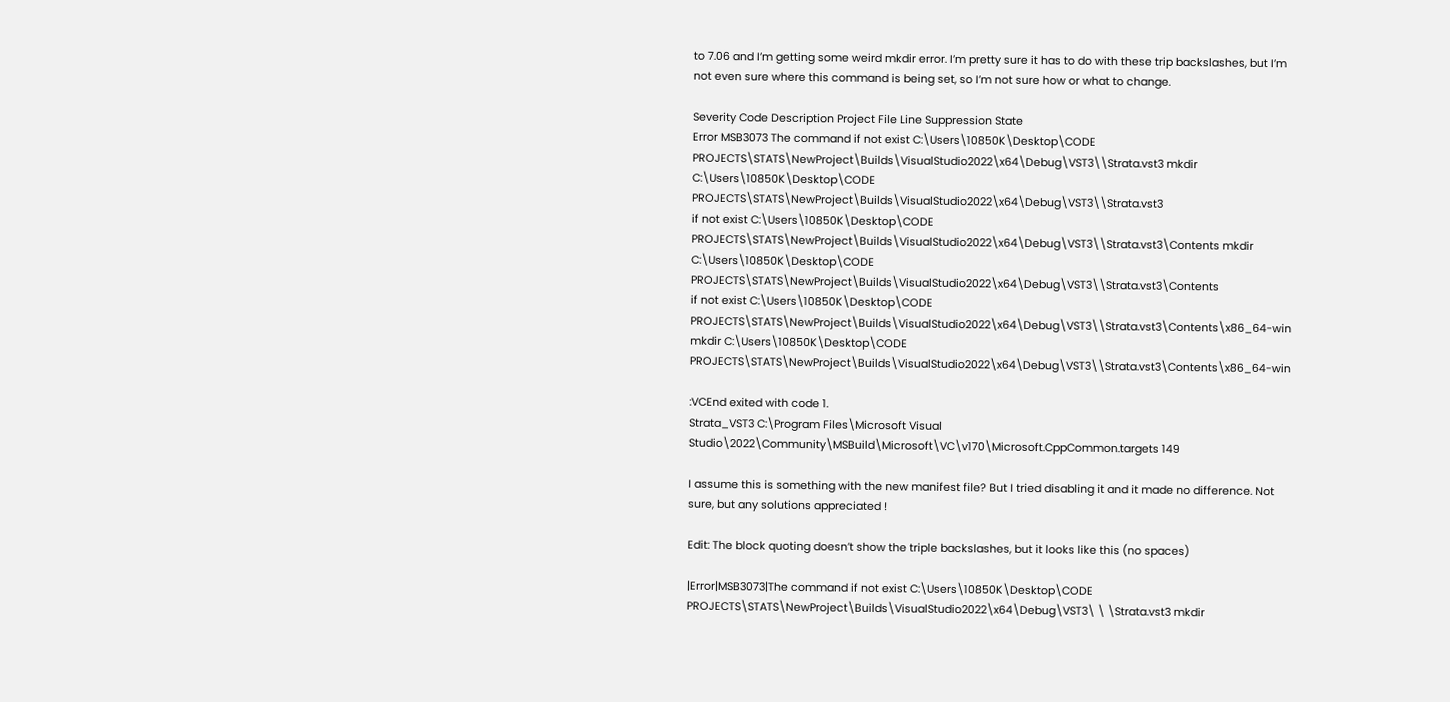to 7.06 and I’m getting some weird mkdir error. I’m pretty sure it has to do with these trip backslashes, but I’m not even sure where this command is being set, so I’m not sure how or what to change.

Severity Code Description Project File Line Suppression State
Error MSB3073 The command if not exist C:\Users\10850K\Desktop\CODE PROJECTS\STATS\NewProject\Builds\VisualStudio2022\x64\Debug\VST3\\Strata.vst3 mkdir C:\Users\10850K\Desktop\CODE PROJECTS\STATS\NewProject\Builds\VisualStudio2022\x64\Debug\VST3\\Strata.vst3
if not exist C:\Users\10850K\Desktop\CODE PROJECTS\STATS\NewProject\Builds\VisualStudio2022\x64\Debug\VST3\\Strata.vst3\Contents mkdir C:\Users\10850K\Desktop\CODE PROJECTS\STATS\NewProject\Builds\VisualStudio2022\x64\Debug\VST3\\Strata.vst3\Contents
if not exist C:\Users\10850K\Desktop\CODE PROJECTS\STATS\NewProject\Builds\VisualStudio2022\x64\Debug\VST3\\Strata.vst3\Contents\x86_64-win mkdir C:\Users\10850K\Desktop\CODE PROJECTS\STATS\NewProject\Builds\VisualStudio2022\x64\Debug\VST3\\Strata.vst3\Contents\x86_64-win

:VCEnd exited with code 1.
Strata_VST3 C:\Program Files\Microsoft Visual Studio\2022\Community\MSBuild\Microsoft\VC\v170\Microsoft.CppCommon.targets 149

I assume this is something with the new manifest file? But I tried disabling it and it made no difference. Not sure, but any solutions appreciated !

Edit: The block quoting doesn’t show the triple backslashes, but it looks like this (no spaces)

|Error|MSB3073|The command if not exist C:\Users\10850K\Desktop\CODE PROJECTS\STATS\NewProject\Builds\VisualStudio2022\x64\Debug\VST3\ \ \Strata.vst3 mkdir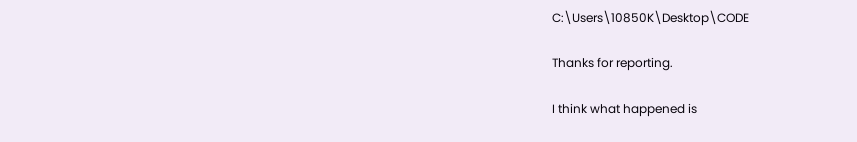C:\Users\10850K\Desktop\CODE

Thanks for reporting.

I think what happened is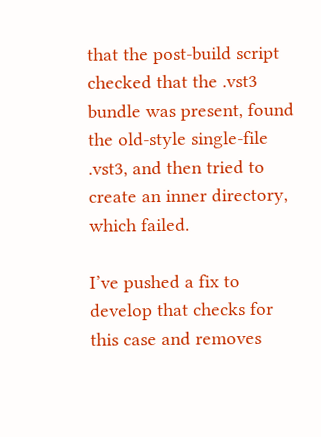that the post-build script checked that the .vst3 bundle was present, found the old-style single-file .vst3, and then tried to create an inner directory, which failed.

I’ve pushed a fix to develop that checks for this case and removes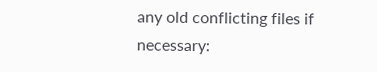any old conflicting files if necessary: